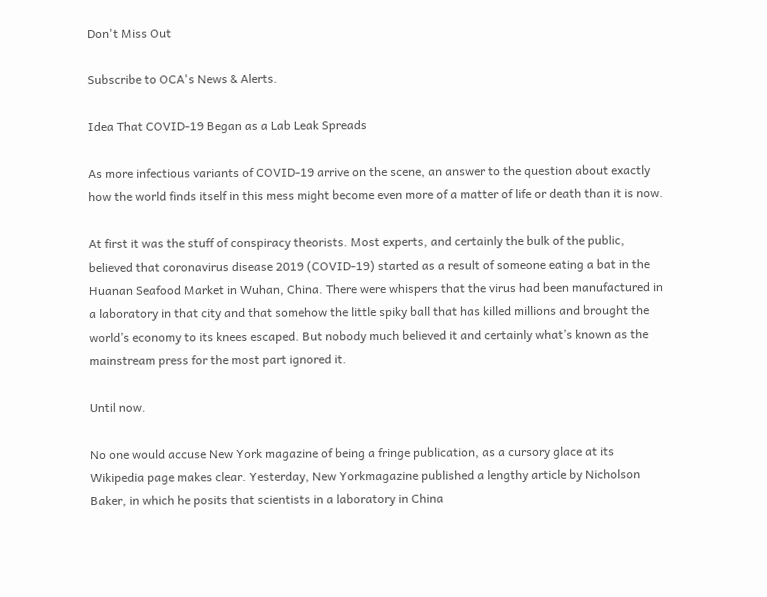Don't Miss Out

Subscribe to OCA's News & Alerts.

Idea That COVID-19 Began as a Lab Leak Spreads

As more infectious variants of COVID-19 arrive on the scene, an answer to the question about exactly how the world finds itself in this mess might become even more of a matter of life or death than it is now.

At first it was the stuff of conspiracy theorists. Most experts, and certainly the bulk of the public, believed that coronavirus disease 2019 (COVID-19) started as a result of someone eating a bat in the Huanan Seafood Market in Wuhan, China. There were whispers that the virus had been manufactured in a laboratory in that city and that somehow the little spiky ball that has killed millions and brought the world’s economy to its knees escaped. But nobody much believed it and certainly what’s known as the mainstream press for the most part ignored it.

Until now.

No one would accuse New York magazine of being a fringe publication, as a cursory glace at its Wikipedia page makes clear. Yesterday, New Yorkmagazine published a lengthy article by Nicholson Baker, in which he posits that scientists in a laboratory in China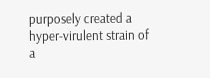purposely created a hyper-virulent strain of a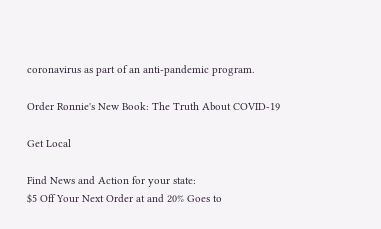coronavirus as part of an anti-pandemic program.

Order Ronnie's New Book: The Truth About COVID-19

Get Local

Find News and Action for your state:
$5 Off Your Next Order at and 20% Goes to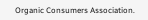Organic Consumers Association.